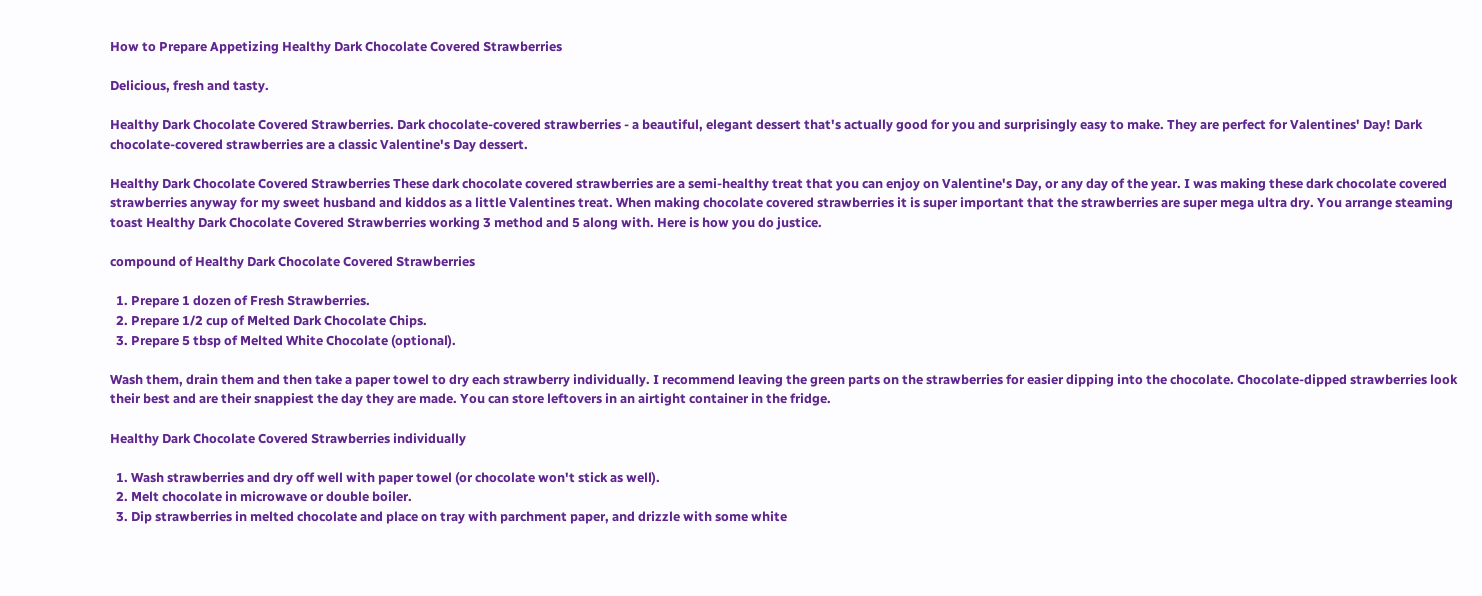How to Prepare Appetizing Healthy Dark Chocolate Covered Strawberries

Delicious, fresh and tasty.

Healthy Dark Chocolate Covered Strawberries. Dark chocolate-covered strawberries - a beautiful, elegant dessert that's actually good for you and surprisingly easy to make. They are perfect for Valentines' Day! Dark chocolate-covered strawberries are a classic Valentine's Day dessert.

Healthy Dark Chocolate Covered Strawberries These dark chocolate covered strawberries are a semi-healthy treat that you can enjoy on Valentine's Day, or any day of the year. I was making these dark chocolate covered strawberries anyway for my sweet husband and kiddos as a little Valentines treat. When making chocolate covered strawberries it is super important that the strawberries are super mega ultra dry. You arrange steaming toast Healthy Dark Chocolate Covered Strawberries working 3 method and 5 along with. Here is how you do justice.

compound of Healthy Dark Chocolate Covered Strawberries

  1. Prepare 1 dozen of Fresh Strawberries.
  2. Prepare 1/2 cup of Melted Dark Chocolate Chips.
  3. Prepare 5 tbsp of Melted White Chocolate (optional).

Wash them, drain them and then take a paper towel to dry each strawberry individually. I recommend leaving the green parts on the strawberries for easier dipping into the chocolate. Chocolate-dipped strawberries look their best and are their snappiest the day they are made. You can store leftovers in an airtight container in the fridge.

Healthy Dark Chocolate Covered Strawberries individually

  1. Wash strawberries and dry off well with paper towel (or chocolate won't stick as well).
  2. Melt chocolate in microwave or double boiler.
  3. Dip strawberries in melted chocolate and place on tray with parchment paper, and drizzle with some white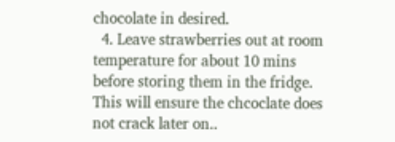chocolate in desired.
  4. Leave strawberries out at room temperature for about 10 mins before storing them in the fridge. This will ensure the chcoclate does not crack later on..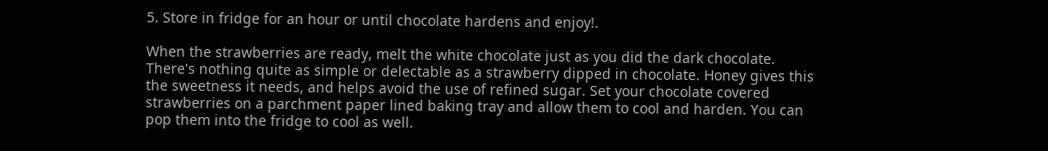5. Store in fridge for an hour or until chocolate hardens and enjoy!.

When the strawberries are ready, melt the white chocolate just as you did the dark chocolate. There's nothing quite as simple or delectable as a strawberry dipped in chocolate. Honey gives this the sweetness it needs, and helps avoid the use of refined sugar. Set your chocolate covered strawberries on a parchment paper lined baking tray and allow them to cool and harden. You can pop them into the fridge to cool as well.